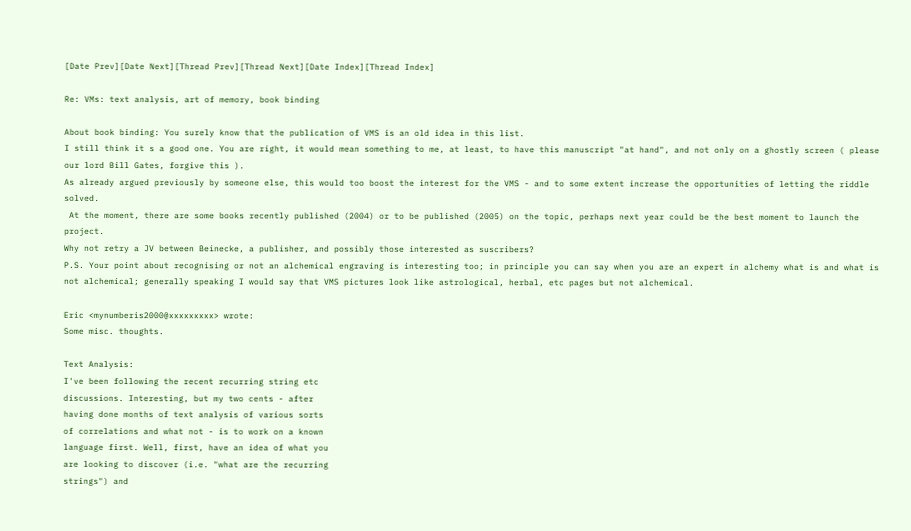[Date Prev][Date Next][Thread Prev][Thread Next][Date Index][Thread Index]

Re: VMs: text analysis, art of memory, book binding

About book binding: You surely know that the publication of VMS is an old idea in this list.
I still think it s a good one. You are right, it would mean something to me, at least, to have this manuscript "at hand", and not only on a ghostly screen ( please our lord Bill Gates, forgive this ).
As already argued previously by someone else, this would too boost the interest for the VMS - and to some extent increase the opportunities of letting the riddle solved.
 At the moment, there are some books recently published (2004) or to be published (2005) on the topic, perhaps next year could be the best moment to launch the project.
Why not retry a JV between Beinecke, a publisher, and possibly those interested as suscribers?
P.S. Your point about recognising or not an alchemical engraving is interesting too; in principle you can say when you are an expert in alchemy what is and what is not alchemical; generally speaking I would say that VMS pictures look like astrological, herbal, etc pages but not alchemical.

Eric <mynumberis2000@xxxxxxxxx> wrote:
Some misc. thoughts.

Text Analysis:
I've been following the recent recurring string etc
discussions. Interesting, but my two cents - after
having done months of text analysis of various sorts
of correlations and what not - is to work on a known
language first. Well, first, have an idea of what you
are looking to discover (i.e. "what are the recurring
strings") and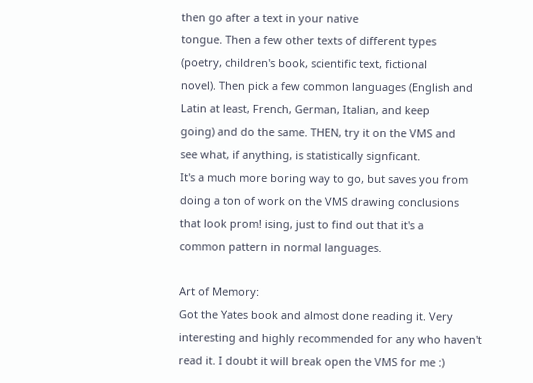then go after a text in your native
tongue. Then a few other texts of different types
(poetry, children's book, scientific text, fictional
novel). Then pick a few common languages (English and
Latin at least, French, German, Italian, and keep
going) and do the same. THEN, try it on the VMS and
see what, if anything, is statistically signficant.
It's a much more boring way to go, but saves you from
doing a ton of work on the VMS drawing conclusions
that look prom! ising, just to find out that it's a
common pattern in normal languages.

Art of Memory:
Got the Yates book and almost done reading it. Very
interesting and highly recommended for any who haven't
read it. I doubt it will break open the VMS for me :)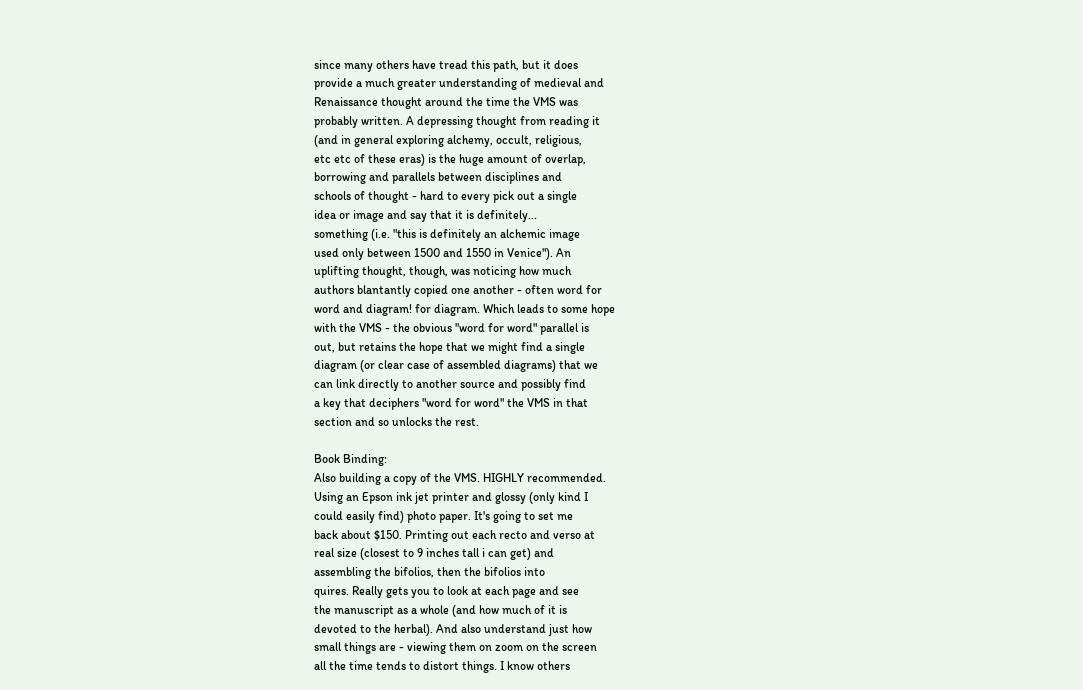since many others have tread this path, but it does
provide a much greater understanding of medieval and
Renaissance thought around the time the VMS was
probably written. A depressing thought from reading it
(and in general exploring alchemy, occult, religious,
etc etc of these eras) is the huge amount of overlap,
borrowing and parallels between disciplines and
schools of thought - hard to every pick out a single
idea or image and say that it is definitely...
something (i.e. "this is definitely an alchemic image
used only between 1500 and 1550 in Venice"). An
uplifting thought, though, was noticing how much
authors blantantly copied one another - often word for
word and diagram! for diagram. Which leads to some hope
with the VMS - the obvious "word for word" parallel is
out, but retains the hope that we might find a single
diagram (or clear case of assembled diagrams) that we
can link directly to another source and possibly find
a key that deciphers "word for word" the VMS in that
section and so unlocks the rest.

Book Binding:
Also building a copy of the VMS. HIGHLY recommended.
Using an Epson ink jet printer and glossy (only kind I
could easily find) photo paper. It's going to set me
back about $150. Printing out each recto and verso at
real size (closest to 9 inches tall i can get) and
assembling the bifolios, then the bifolios into
quires. Really gets you to look at each page and see
the manuscript as a whole (and how much of it is
devoted to the herbal). And also understand just how
small things are - viewing them on zoom on the screen
all the time tends to distort things. I know others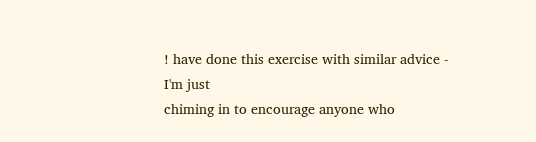! have done this exercise with similar advice - I'm just
chiming in to encourage anyone who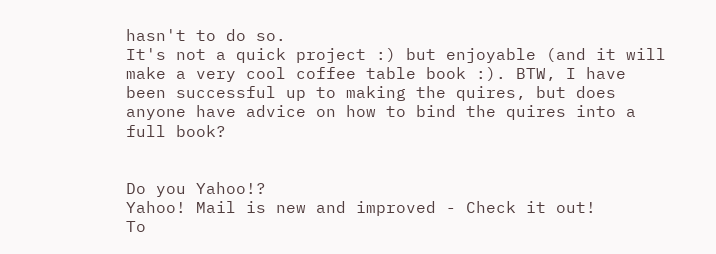hasn't to do so.
It's not a quick project :) but enjoyable (and it will
make a very cool coffee table book :). BTW, I have
been successful up to making the quires, but does
anyone have advice on how to bind the quires into a
full book?


Do you Yahoo!?
Yahoo! Mail is new and improved - Check it out!
To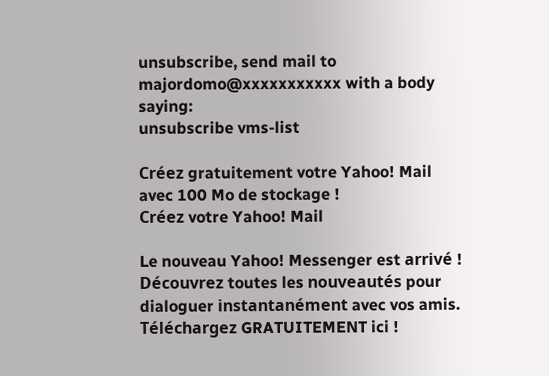unsubscribe, send mail to majordomo@xxxxxxxxxxx with a body saying:
unsubscribe vms-list

Créez gratuitement votre Yahoo! Mail avec 100 Mo de stockage !
Créez votre Yahoo! Mail

Le nouveau Yahoo! Messenger est arrivé ! Découvrez toutes les nouveautés pour dialoguer instantanément avec vos amis. Téléchargez GRATUITEMENT ici !